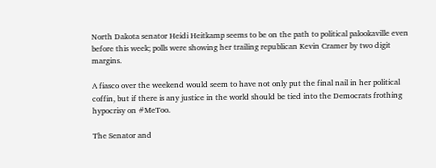North Dakota senator Heidi Heitkamp seems to be on the path to political palookaville even before this week; polls were showing her trailing republican Kevin Cramer by two digit margins.

A fiasco over the weekend would seem to have not only put the final nail in her political coffin, but if there is any justice in the world should be tied into the Democrats frothing hypocrisy on #MeToo.

The Senator and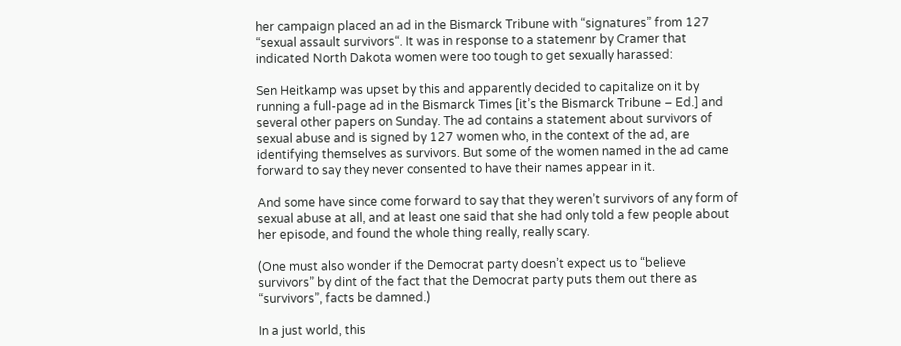her campaign placed an ad in the Bismarck Tribune with “signatures” from 127 “sexual assault survivors“. It was in response to a statemenr by Cramer that indicated North Dakota women were too tough to get sexually harassed:

Sen Heitkamp was upset by this and apparently decided to capitalize on it by running a full-page ad in the Bismarck Times [it’s the Bismarck Tribune – Ed.] and several other papers on Sunday. The ad contains a statement about survivors of sexual abuse and is signed by 127 women who, in the context of the ad, are identifying themselves as survivors. But some of the women named in the ad came forward to say they never consented to have their names appear in it.

And some have since come forward to say that they weren’t survivors of any form of sexual abuse at all, and at least one said that she had only told a few people about her episode, and found the whole thing really, really scary.

(One must also wonder if the Democrat party doesn’t expect us to “believe survivors” by dint of the fact that the Democrat party puts them out there as “survivors”, facts be damned.)

In a just world, this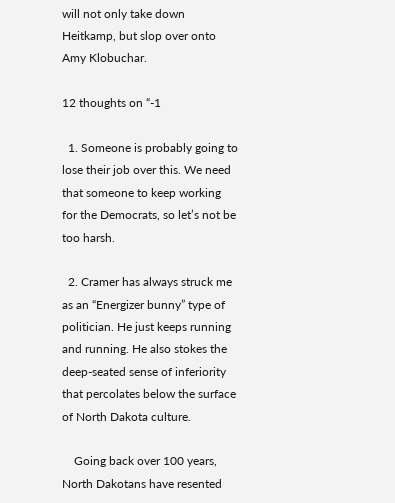will not only take down Heitkamp, but slop over onto Amy Klobuchar.

12 thoughts on “-1

  1. Someone is probably going to lose their job over this. We need that someone to keep working for the Democrats, so let’s not be too harsh.

  2. Cramer has always struck me as an “Energizer bunny” type of politician. He just keeps running and running. He also stokes the deep-seated sense of inferiority that percolates below the surface of North Dakota culture.

    Going back over 100 years, North Dakotans have resented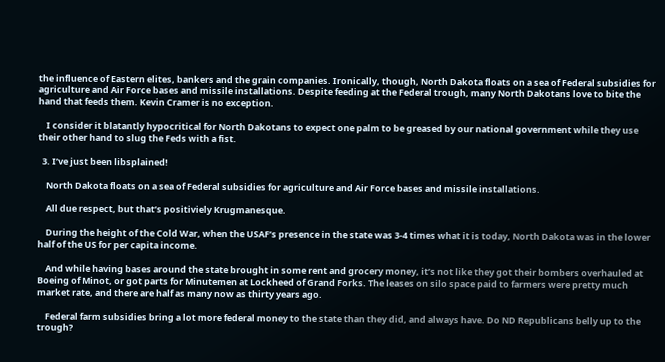the influence of Eastern elites, bankers and the grain companies. Ironically, though, North Dakota floats on a sea of Federal subsidies for agriculture and Air Force bases and missile installations. Despite feeding at the Federal trough, many North Dakotans love to bite the hand that feeds them. Kevin Cramer is no exception.

    I consider it blatantly hypocritical for North Dakotans to expect one palm to be greased by our national government while they use their other hand to slug the Feds with a fist.

  3. I’ve just been libsplained!

    North Dakota floats on a sea of Federal subsidies for agriculture and Air Force bases and missile installations.

    All due respect, but that’s positiviely Krugmanesque.

    During the height of the Cold War, when the USAF’s presence in the state was 3-4 times what it is today, North Dakota was in the lower half of the US for per capita income.

    And while having bases around the state brought in some rent and grocery money, it’s not like they got their bombers overhauled at Boeing of Minot, or got parts for Minutemen at Lockheed of Grand Forks. The leases on silo space paid to farmers were pretty much market rate, and there are half as many now as thirty years ago.

    Federal farm subsidies bring a lot more federal money to the state than they did, and always have. Do ND Republicans belly up to the trough?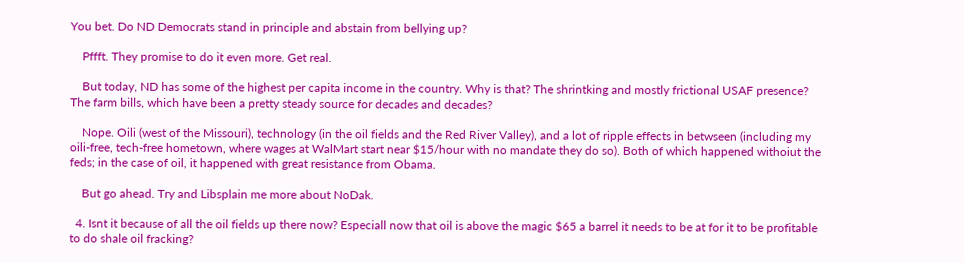You bet. Do ND Democrats stand in principle and abstain from bellying up?

    Pffft. They promise to do it even more. Get real.

    But today, ND has some of the highest per capita income in the country. Why is that? The shrintking and mostly frictional USAF presence? The farm bills, which have been a pretty steady source for decades and decades?

    Nope. Oili (west of the Missouri), technology (in the oil fields and the Red River Valley), and a lot of ripple effects in betwseen (including my oili-free, tech-free hometown, where wages at WalMart start near $15/hour with no mandate they do so). Both of which happened withoiut the feds; in the case of oil, it happened with great resistance from Obama.

    But go ahead. Try and Libsplain me more about NoDak.

  4. Isnt it because of all the oil fields up there now? Especiall now that oil is above the magic $65 a barrel it needs to be at for it to be profitable to do shale oil fracking?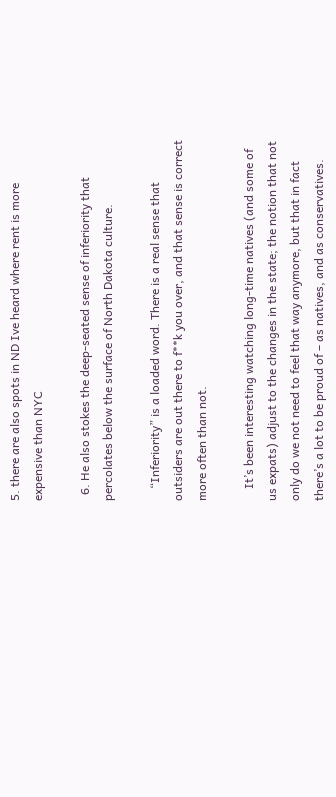5. there are also spots in ND Ive heard where rent is more expensive than NYC

  6. He also stokes the deep-seated sense of inferiority that percolates below the surface of North Dakota culture.

    “Inferiority” is a loaded word. There is a real sense that outsiders are out there to f**k you over, and that sense is correct more often than not.

    It’s been interesting watching long-time natives (and some of us expats) adjust to the changes in the state; the notion that not only do we not need to feel that way anymore, but that in fact there’s a lot to be proud of – as natives, and as conservatives.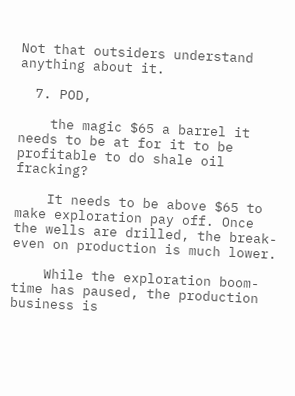Not that outsiders understand anything about it.

  7. POD,

    the magic $65 a barrel it needs to be at for it to be profitable to do shale oil fracking?

    It needs to be above $65 to make exploration pay off. Once the wells are drilled, the break-even on production is much lower.

    While the exploration boom-time has paused, the production business is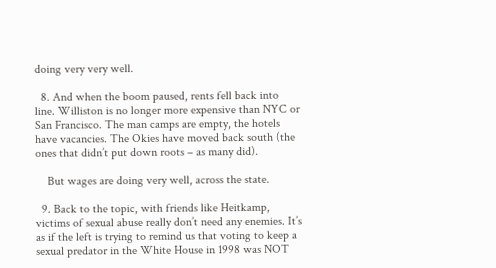doing very very well.

  8. And when the boom paused, rents fell back into line. Williston is no longer more expensive than NYC or San Francisco. The man camps are empty, the hotels have vacancies. The Okies have moved back south (the ones that didn’t put down roots – as many did).

    But wages are doing very well, across the state.

  9. Back to the topic, with friends like Heitkamp, victims of sexual abuse really don’t need any enemies. It’s as if the left is trying to remind us that voting to keep a sexual predator in the White House in 1998 was NOT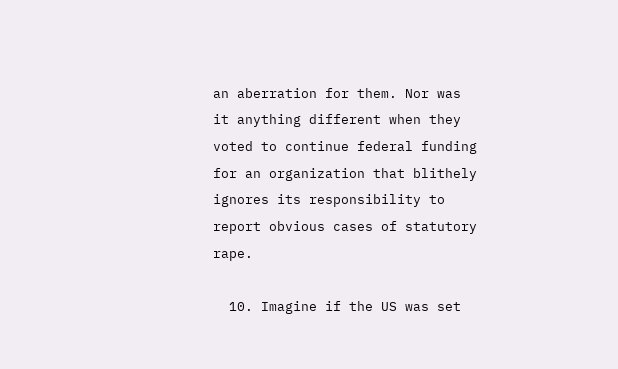an aberration for them. Nor was it anything different when they voted to continue federal funding for an organization that blithely ignores its responsibility to report obvious cases of statutory rape.

  10. Imagine if the US was set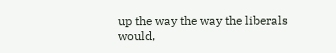up the way the way the liberals would,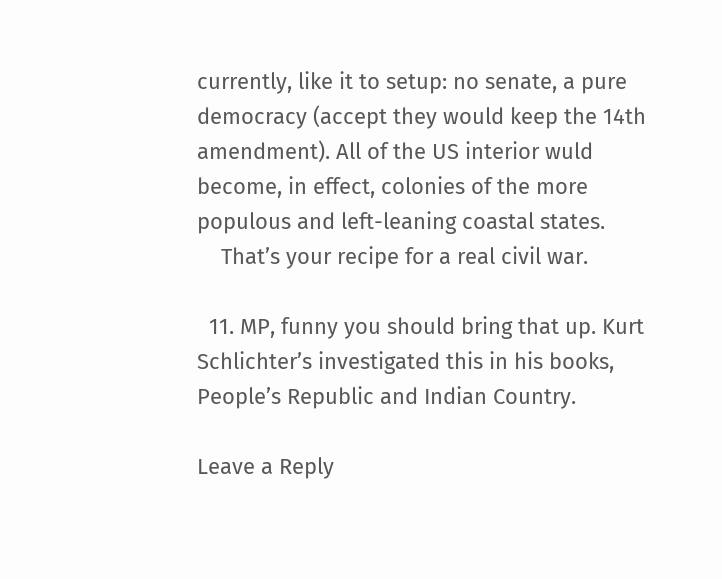currently, like it to setup: no senate, a pure democracy (accept they would keep the 14th amendment). All of the US interior wuld become, in effect, colonies of the more populous and left-leaning coastal states.
    That’s your recipe for a real civil war.

  11. MP, funny you should bring that up. Kurt Schlichter’s investigated this in his books, People’s Republic and Indian Country.

Leave a Reply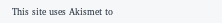This site uses Akismet to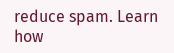reduce spam. Learn how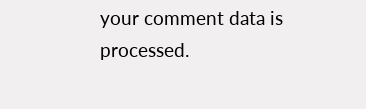your comment data is processed.